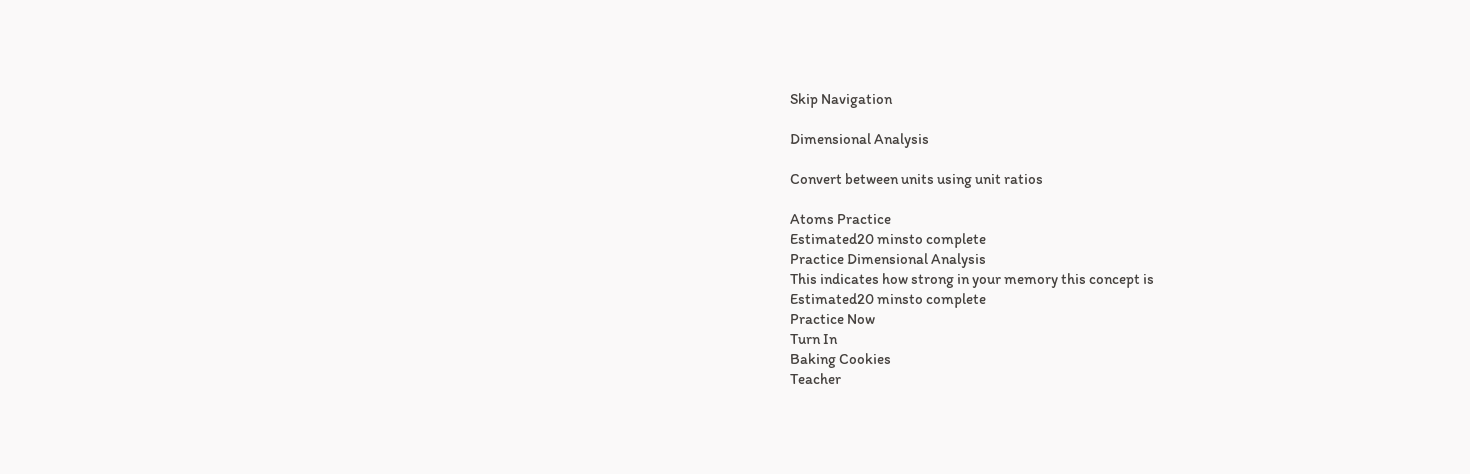Skip Navigation

Dimensional Analysis

Convert between units using unit ratios

Atoms Practice
Estimated20 minsto complete
Practice Dimensional Analysis
This indicates how strong in your memory this concept is
Estimated20 minsto complete
Practice Now
Turn In
Baking Cookies
Teacher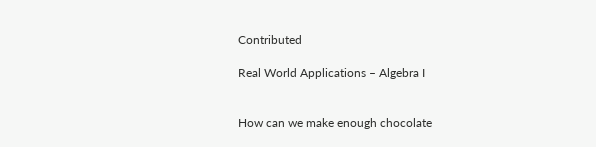Contributed

Real World Applications – Algebra I


How can we make enough chocolate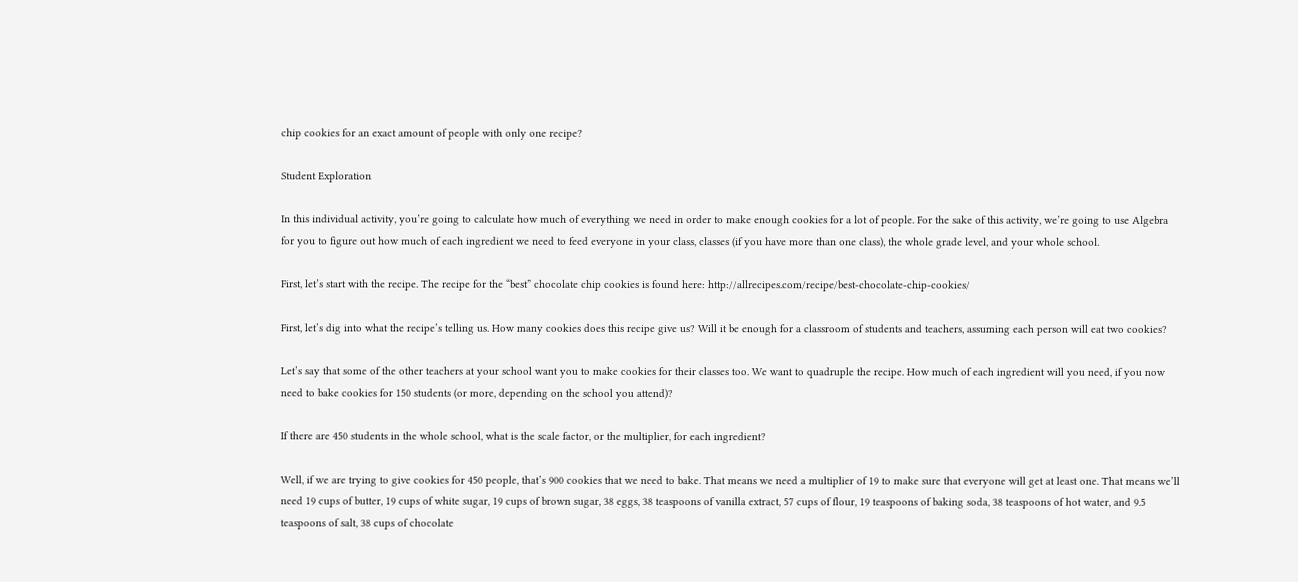chip cookies for an exact amount of people with only one recipe?

Student Exploration

In this individual activity, you’re going to calculate how much of everything we need in order to make enough cookies for a lot of people. For the sake of this activity, we’re going to use Algebra for you to figure out how much of each ingredient we need to feed everyone in your class, classes (if you have more than one class), the whole grade level, and your whole school.

First, let’s start with the recipe. The recipe for the “best” chocolate chip cookies is found here: http://allrecipes.com/recipe/best-chocolate-chip-cookies/

First, let’s dig into what the recipe’s telling us. How many cookies does this recipe give us? Will it be enough for a classroom of students and teachers, assuming each person will eat two cookies?

Let’s say that some of the other teachers at your school want you to make cookies for their classes too. We want to quadruple the recipe. How much of each ingredient will you need, if you now need to bake cookies for 150 students (or more, depending on the school you attend)?

If there are 450 students in the whole school, what is the scale factor, or the multiplier, for each ingredient?

Well, if we are trying to give cookies for 450 people, that’s 900 cookies that we need to bake. That means we need a multiplier of 19 to make sure that everyone will get at least one. That means we’ll need 19 cups of butter, 19 cups of white sugar, 19 cups of brown sugar, 38 eggs, 38 teaspoons of vanilla extract, 57 cups of flour, 19 teaspoons of baking soda, 38 teaspoons of hot water, and 9.5 teaspoons of salt, 38 cups of chocolate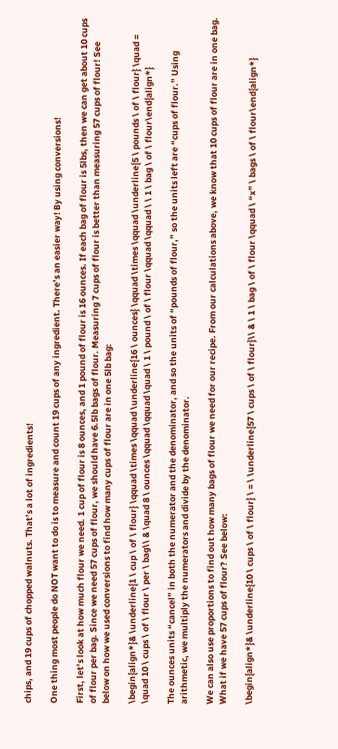chips, and 19 cups of chopped walnuts. That’s a lot of ingredients!

One thing most people do NOT want to do is to measure and count 19 cups of any ingredient. There’s an easier way! By using conversions!

First, let’s look at how much flour we need. 1 cup of flour is 8 ounces, and 1 pound of flour is 16 ounces. If each bag of flour is 5lbs, then we can get about 10 cups of flour per bag. Since we need 57 cups of flour, we should have 6.5lb bags of flour. Measuring 7 cups of flour is better than measuring 57 cups of flour! See below on how we used conversions to find how many cups of flour are in one 5lb bag:

\begin{align*}& \underline{1 \ cup \ of \ flour} \qquad \times \qquad \underline{16 \ ounces} \qquad \times \qquad \underline{5 \ pounds \ of \ flour} \quad = \quad 10 \ cups \ of \ flour \ per \ bag\\ & \quad 8 \ ounces \qquad \qquad \quad \ 1 \ pound \ of \ flour \qquad \qquad \ \ 1 \ bag \ of \ flour\end{align*}

The ounces units “cancel” in both the numerator and the denominator, and so the units of “pounds of flour,” so the units left are “cups of flour.” Using arithmetic, we multiply the numerators and divide by the denominator.

We can also use proportions to find out how many bags of flour we need for our recipe. From our calculations above, we know that 10 cups of flour are in one bag. What if we have 57 cups of flour? See below:

\begin{align*}& \underline{10 \ cups \ of \ flour} \ = \ \underline{57 \ cups \ of \ flour}\\ & \ 1 \ bag \ of \ flour \qquad \ “x” \ bags \ of \ flour\end{align*}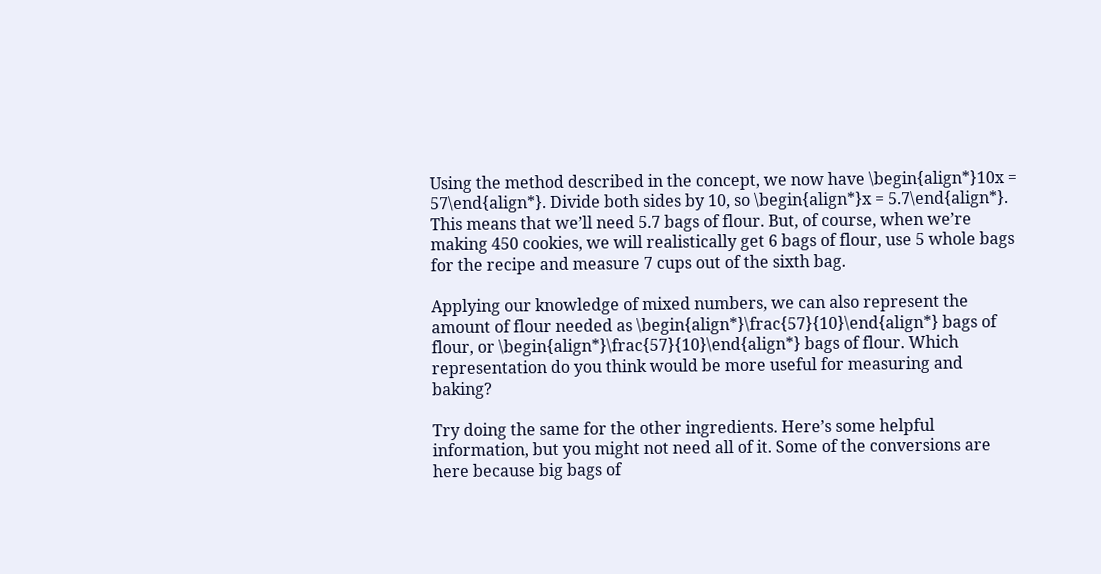Using the method described in the concept, we now have \begin{align*}10x = 57\end{align*}. Divide both sides by 10, so \begin{align*}x = 5.7\end{align*}. This means that we’ll need 5.7 bags of flour. But, of course, when we’re making 450 cookies, we will realistically get 6 bags of flour, use 5 whole bags for the recipe and measure 7 cups out of the sixth bag.

Applying our knowledge of mixed numbers, we can also represent the amount of flour needed as \begin{align*}\frac{57}{10}\end{align*} bags of flour, or \begin{align*}\frac{57}{10}\end{align*} bags of flour. Which representation do you think would be more useful for measuring and baking?

Try doing the same for the other ingredients. Here’s some helpful information, but you might not need all of it. Some of the conversions are here because big bags of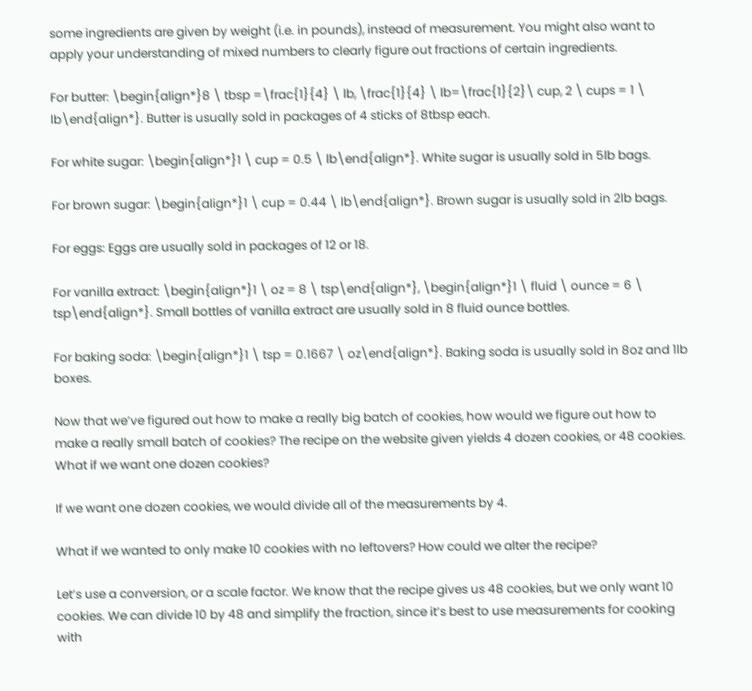some ingredients are given by weight (i.e. in pounds), instead of measurement. You might also want to apply your understanding of mixed numbers to clearly figure out fractions of certain ingredients.

For butter: \begin{align*}8 \ tbsp =\frac{1}{4} \ lb, \frac{1}{4} \ lb=\frac{1}{2}\ cup, 2 \ cups = 1 \ lb\end{align*}. Butter is usually sold in packages of 4 sticks of 8tbsp each.

For white sugar: \begin{align*}1 \ cup = 0.5 \ lb\end{align*}. White sugar is usually sold in 5lb bags.

For brown sugar: \begin{align*}1 \ cup = 0.44 \ lb\end{align*}. Brown sugar is usually sold in 2lb bags.

For eggs: Eggs are usually sold in packages of 12 or 18.

For vanilla extract: \begin{align*}1 \ oz = 8 \ tsp\end{align*}, \begin{align*}1 \ fluid \ ounce = 6 \ tsp\end{align*}. Small bottles of vanilla extract are usually sold in 8 fluid ounce bottles.

For baking soda: \begin{align*}1 \ tsp = 0.1667 \ oz\end{align*}. Baking soda is usually sold in 8oz and 1lb boxes.

Now that we’ve figured out how to make a really big batch of cookies, how would we figure out how to make a really small batch of cookies? The recipe on the website given yields 4 dozen cookies, or 48 cookies. What if we want one dozen cookies?

If we want one dozen cookies, we would divide all of the measurements by 4.

What if we wanted to only make 10 cookies with no leftovers? How could we alter the recipe?

Let’s use a conversion, or a scale factor. We know that the recipe gives us 48 cookies, but we only want 10 cookies. We can divide 10 by 48 and simplify the fraction, since it’s best to use measurements for cooking with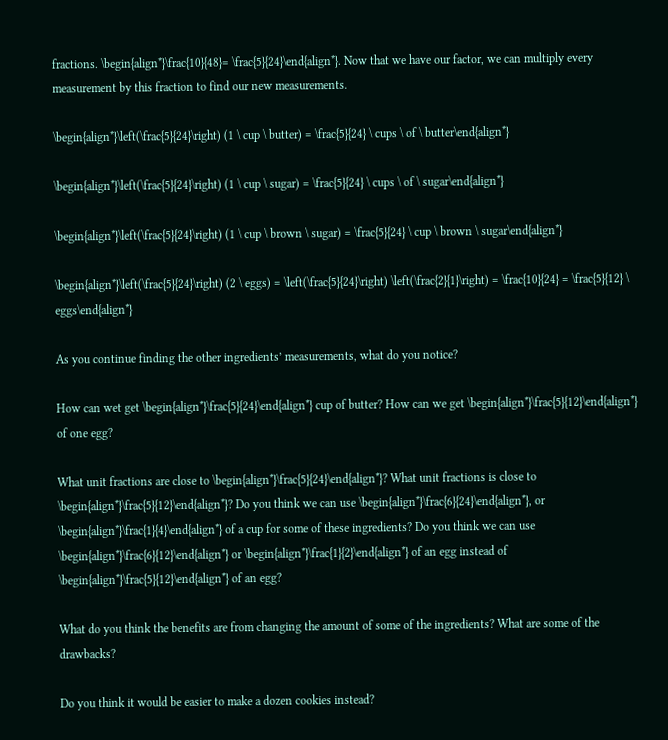fractions. \begin{align*}\frac{10}{48}= \frac{5}{24}\end{align*}. Now that we have our factor, we can multiply every measurement by this fraction to find our new measurements.

\begin{align*}\left(\frac{5}{24}\right) (1 \ cup \ butter) = \frac{5}{24} \ cups \ of \ butter\end{align*}

\begin{align*}\left(\frac{5}{24}\right) (1 \ cup \ sugar) = \frac{5}{24} \ cups \ of \ sugar\end{align*}

\begin{align*}\left(\frac{5}{24}\right) (1 \ cup \ brown \ sugar) = \frac{5}{24} \ cup \ brown \ sugar\end{align*}

\begin{align*}\left(\frac{5}{24}\right) (2 \ eggs) = \left(\frac{5}{24}\right) \left(\frac{2}{1}\right) = \frac{10}{24} = \frac{5}{12} \ eggs\end{align*}

As you continue finding the other ingredients’ measurements, what do you notice?

How can wet get \begin{align*}\frac{5}{24}\end{align*} cup of butter? How can we get \begin{align*}\frac{5}{12}\end{align*} of one egg?

What unit fractions are close to \begin{align*}\frac{5}{24}\end{align*}? What unit fractions is close to \begin{align*}\frac{5}{12}\end{align*}? Do you think we can use \begin{align*}\frac{6}{24}\end{align*}, or \begin{align*}\frac{1}{4}\end{align*} of a cup for some of these ingredients? Do you think we can use \begin{align*}\frac{6}{12}\end{align*} or \begin{align*}\frac{1}{2}\end{align*} of an egg instead of \begin{align*}\frac{5}{12}\end{align*} of an egg?

What do you think the benefits are from changing the amount of some of the ingredients? What are some of the drawbacks?

Do you think it would be easier to make a dozen cookies instead?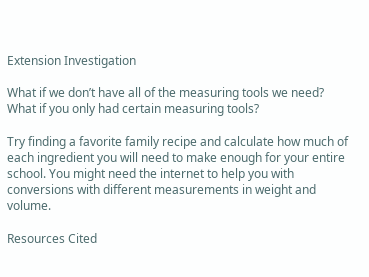Extension Investigation

What if we don’t have all of the measuring tools we need? What if you only had certain measuring tools?

Try finding a favorite family recipe and calculate how much of each ingredient you will need to make enough for your entire school. You might need the internet to help you with conversions with different measurements in weight and volume.

Resources Cited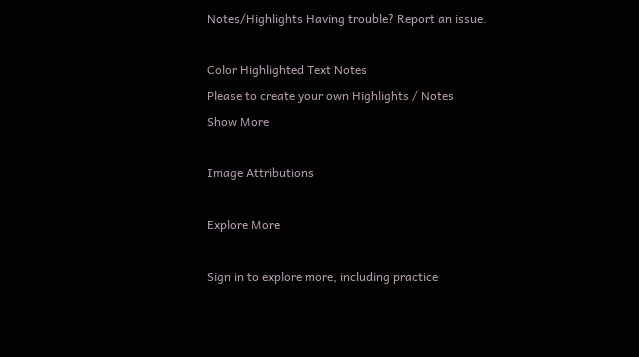Notes/Highlights Having trouble? Report an issue.

Color Highlighted Text Notes
Please to create your own Highlights / Notes
Show More

Image Attributions

Explore More

Sign in to explore more, including practice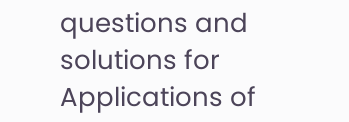questions and solutions for Applications of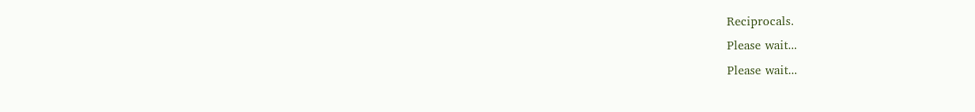Reciprocals.
Please wait...
Please wait...